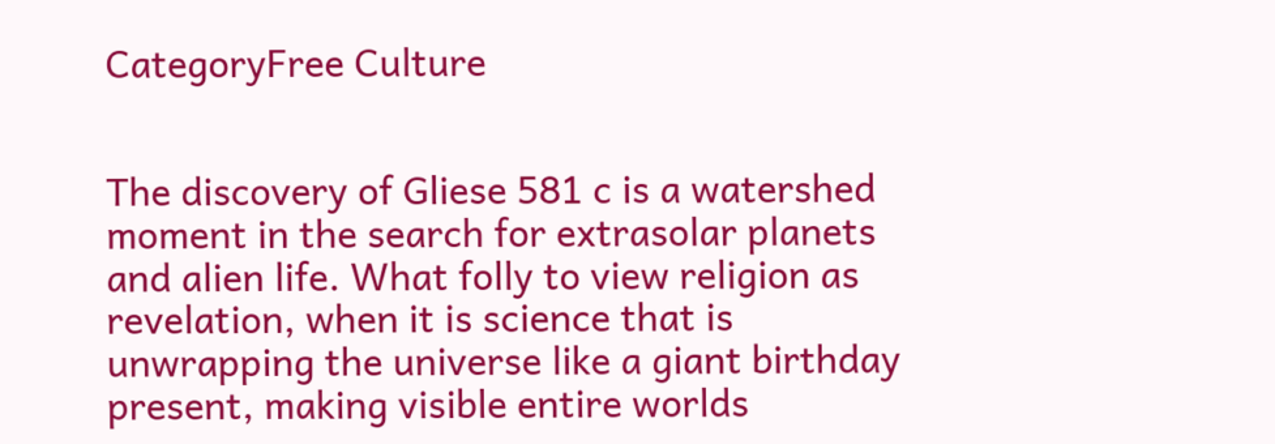CategoryFree Culture


The discovery of Gliese 581 c is a watershed moment in the search for extrasolar planets and alien life. What folly to view religion as revelation, when it is science that is unwrapping the universe like a giant birthday present, making visible entire worlds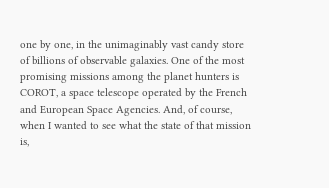one by one, in the unimaginably vast candy store of billions of observable galaxies. One of the most promising missions among the planet hunters is COROT, a space telescope operated by the French and European Space Agencies. And, of course, when I wanted to see what the state of that mission is,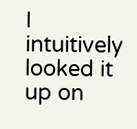I intuitively looked it up on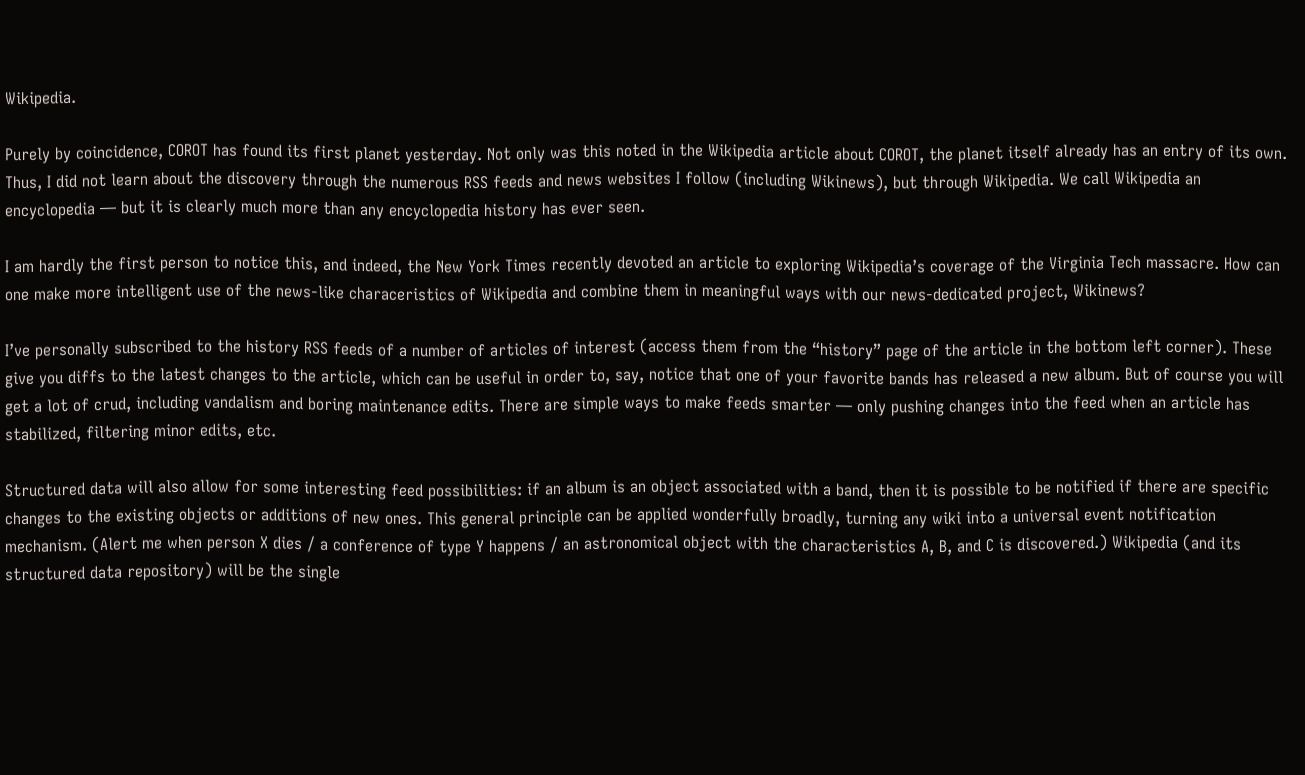Wikipedia.

Purely by coincidence, COROT has found its first planet yesterday. Not only was this noted in the Wikipedia article about COROT, the planet itself already has an entry of its own. Thus, I did not learn about the discovery through the numerous RSS feeds and news websites I follow (including Wikinews), but through Wikipedia. We call Wikipedia an encyclopedia — but it is clearly much more than any encyclopedia history has ever seen.

I am hardly the first person to notice this, and indeed, the New York Times recently devoted an article to exploring Wikipedia’s coverage of the Virginia Tech massacre. How can one make more intelligent use of the news-like characeristics of Wikipedia and combine them in meaningful ways with our news-dedicated project, Wikinews?

I’ve personally subscribed to the history RSS feeds of a number of articles of interest (access them from the “history” page of the article in the bottom left corner). These give you diffs to the latest changes to the article, which can be useful in order to, say, notice that one of your favorite bands has released a new album. But of course you will get a lot of crud, including vandalism and boring maintenance edits. There are simple ways to make feeds smarter — only pushing changes into the feed when an article has stabilized, filtering minor edits, etc.

Structured data will also allow for some interesting feed possibilities: if an album is an object associated with a band, then it is possible to be notified if there are specific changes to the existing objects or additions of new ones. This general principle can be applied wonderfully broadly, turning any wiki into a universal event notification mechanism. (Alert me when person X dies / a conference of type Y happens / an astronomical object with the characteristics A, B, and C is discovered.) Wikipedia (and its structured data repository) will be the single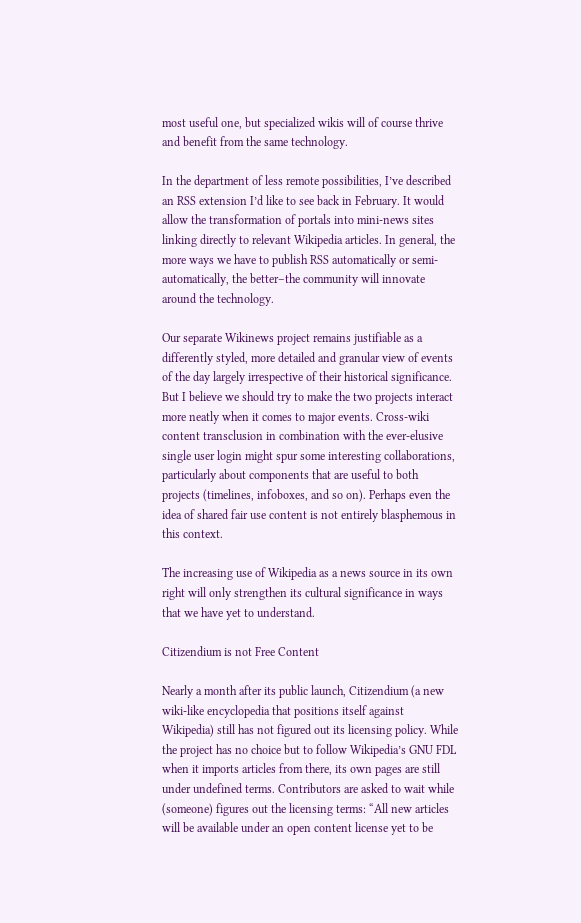most useful one, but specialized wikis will of course thrive and benefit from the same technology.

In the department of less remote possibilities, I’ve described an RSS extension I’d like to see back in February. It would allow the transformation of portals into mini-news sites linking directly to relevant Wikipedia articles. In general, the more ways we have to publish RSS automatically or semi-automatically, the better–the community will innovate around the technology.

Our separate Wikinews project remains justifiable as a differently styled, more detailed and granular view of events of the day largely irrespective of their historical significance. But I believe we should try to make the two projects interact more neatly when it comes to major events. Cross-wiki content transclusion in combination with the ever-elusive single user login might spur some interesting collaborations, particularly about components that are useful to both projects (timelines, infoboxes, and so on). Perhaps even the idea of shared fair use content is not entirely blasphemous in this context.

The increasing use of Wikipedia as a news source in its own right will only strengthen its cultural significance in ways that we have yet to understand.

Citizendium is not Free Content

Nearly a month after its public launch, Citizendium (a new wiki-like encyclopedia that positions itself against Wikipedia) still has not figured out its licensing policy. While the project has no choice but to follow Wikipedia’s GNU FDL when it imports articles from there, its own pages are still under undefined terms. Contributors are asked to wait while (someone) figures out the licensing terms: “All new articles will be available under an open content license yet to be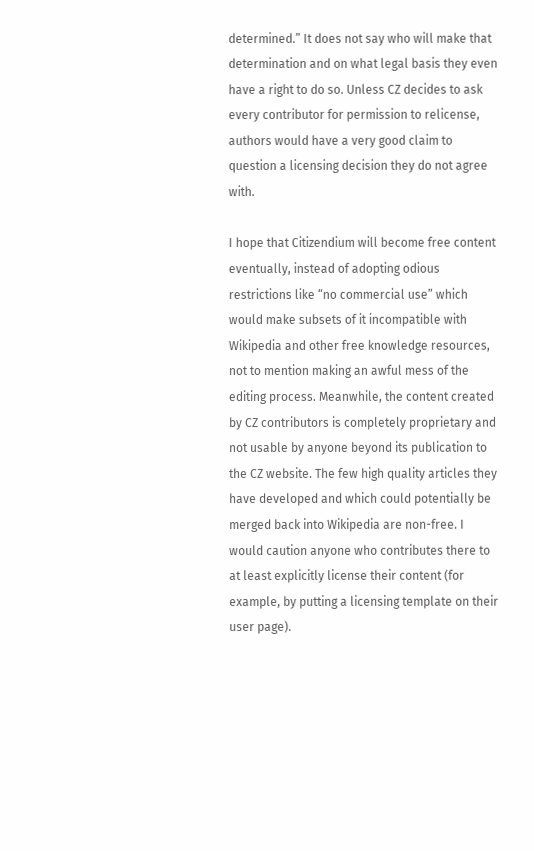determined.” It does not say who will make that determination and on what legal basis they even have a right to do so. Unless CZ decides to ask every contributor for permission to relicense, authors would have a very good claim to question a licensing decision they do not agree with.

I hope that Citizendium will become free content eventually, instead of adopting odious restrictions like “no commercial use” which would make subsets of it incompatible with Wikipedia and other free knowledge resources, not to mention making an awful mess of the editing process. Meanwhile, the content created by CZ contributors is completely proprietary and not usable by anyone beyond its publication to the CZ website. The few high quality articles they have developed and which could potentially be merged back into Wikipedia are non-free. I would caution anyone who contributes there to at least explicitly license their content (for example, by putting a licensing template on their user page).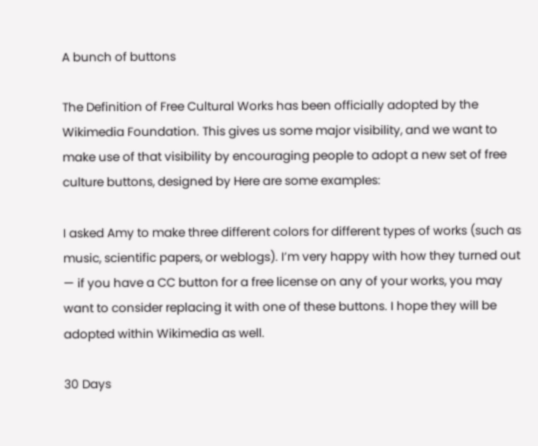A bunch of buttons

The Definition of Free Cultural Works has been officially adopted by the Wikimedia Foundation. This gives us some major visibility, and we want to make use of that visibility by encouraging people to adopt a new set of free culture buttons, designed by Here are some examples:

I asked Amy to make three different colors for different types of works (such as music, scientific papers, or weblogs). I’m very happy with how they turned out — if you have a CC button for a free license on any of your works, you may want to consider replacing it with one of these buttons. I hope they will be adopted within Wikimedia as well.

30 Days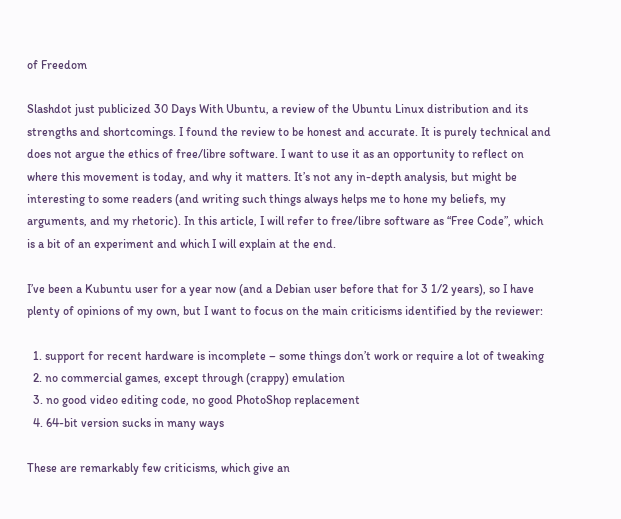of Freedom

Slashdot just publicized 30 Days With Ubuntu, a review of the Ubuntu Linux distribution and its strengths and shortcomings. I found the review to be honest and accurate. It is purely technical and does not argue the ethics of free/libre software. I want to use it as an opportunity to reflect on where this movement is today, and why it matters. It’s not any in-depth analysis, but might be interesting to some readers (and writing such things always helps me to hone my beliefs, my arguments, and my rhetoric). In this article, I will refer to free/libre software as “Free Code”, which is a bit of an experiment and which I will explain at the end.

I’ve been a Kubuntu user for a year now (and a Debian user before that for 3 1/2 years), so I have plenty of opinions of my own, but I want to focus on the main criticisms identified by the reviewer:

  1. support for recent hardware is incomplete – some things don’t work or require a lot of tweaking
  2. no commercial games, except through (crappy) emulation
  3. no good video editing code, no good PhotoShop replacement
  4. 64-bit version sucks in many ways

These are remarkably few criticisms, which give an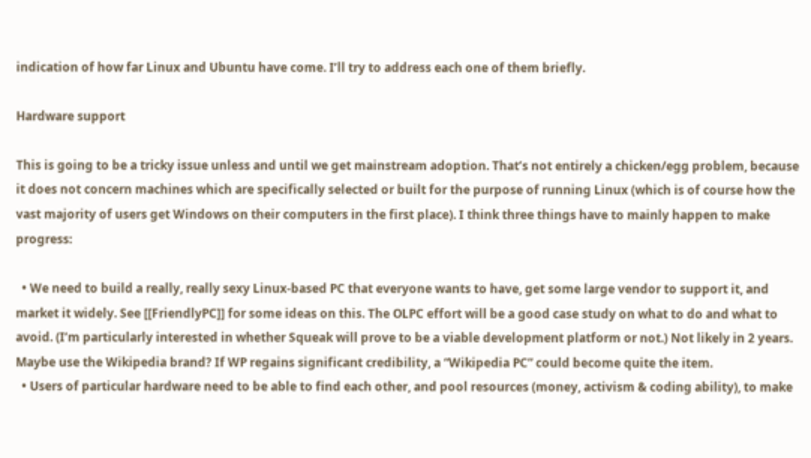indication of how far Linux and Ubuntu have come. I’ll try to address each one of them briefly.

Hardware support

This is going to be a tricky issue unless and until we get mainstream adoption. That’s not entirely a chicken/egg problem, because it does not concern machines which are specifically selected or built for the purpose of running Linux (which is of course how the vast majority of users get Windows on their computers in the first place). I think three things have to mainly happen to make progress:

  • We need to build a really, really sexy Linux-based PC that everyone wants to have, get some large vendor to support it, and market it widely. See [[FriendlyPC]] for some ideas on this. The OLPC effort will be a good case study on what to do and what to avoid. (I’m particularly interested in whether Squeak will prove to be a viable development platform or not.) Not likely in 2 years. Maybe use the Wikipedia brand? If WP regains significant credibility, a “Wikipedia PC” could become quite the item.
  • Users of particular hardware need to be able to find each other, and pool resources (money, activism & coding ability), to make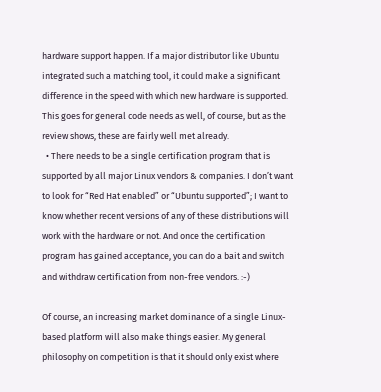hardware support happen. If a major distributor like Ubuntu integrated such a matching tool, it could make a significant difference in the speed with which new hardware is supported. This goes for general code needs as well, of course, but as the review shows, these are fairly well met already.
  • There needs to be a single certification program that is supported by all major Linux vendors & companies. I don’t want to look for “Red Hat enabled” or “Ubuntu supported”; I want to know whether recent versions of any of these distributions will work with the hardware or not. And once the certification program has gained acceptance, you can do a bait and switch and withdraw certification from non-free vendors. :-)

Of course, an increasing market dominance of a single Linux-based platform will also make things easier. My general philosophy on competition is that it should only exist where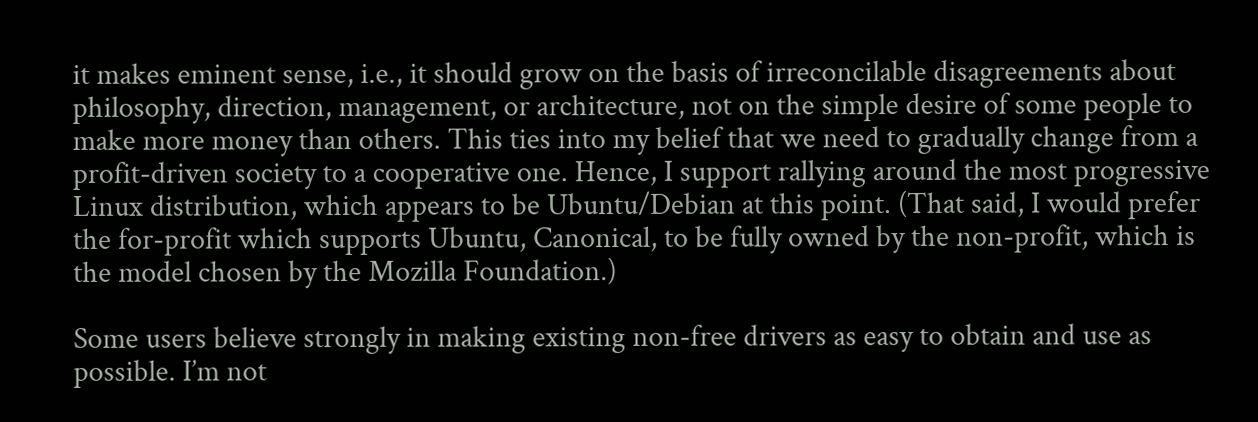it makes eminent sense, i.e., it should grow on the basis of irreconcilable disagreements about philosophy, direction, management, or architecture, not on the simple desire of some people to make more money than others. This ties into my belief that we need to gradually change from a profit-driven society to a cooperative one. Hence, I support rallying around the most progressive Linux distribution, which appears to be Ubuntu/Debian at this point. (That said, I would prefer the for-profit which supports Ubuntu, Canonical, to be fully owned by the non-profit, which is the model chosen by the Mozilla Foundation.)

Some users believe strongly in making existing non-free drivers as easy to obtain and use as possible. I’m not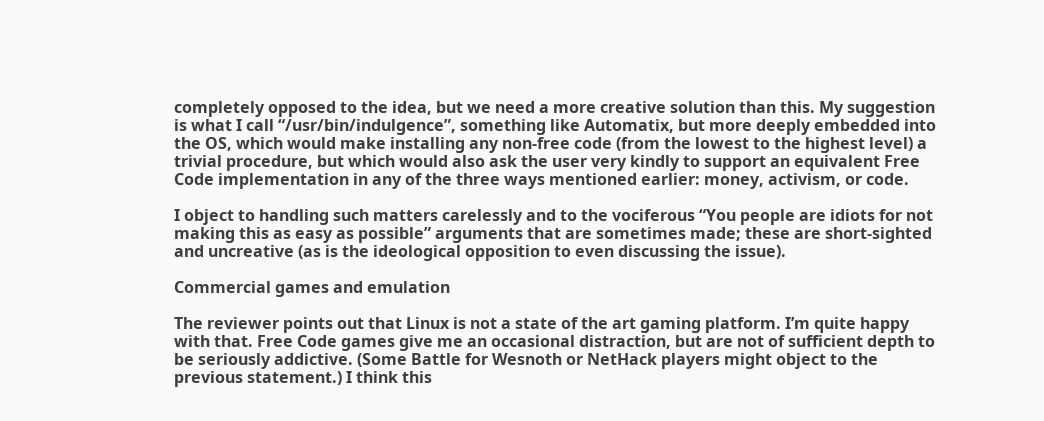completely opposed to the idea, but we need a more creative solution than this. My suggestion is what I call “/usr/bin/indulgence”, something like Automatix, but more deeply embedded into the OS, which would make installing any non-free code (from the lowest to the highest level) a trivial procedure, but which would also ask the user very kindly to support an equivalent Free Code implementation in any of the three ways mentioned earlier: money, activism, or code.

I object to handling such matters carelessly and to the vociferous “You people are idiots for not making this as easy as possible” arguments that are sometimes made; these are short-sighted and uncreative (as is the ideological opposition to even discussing the issue).

Commercial games and emulation

The reviewer points out that Linux is not a state of the art gaming platform. I’m quite happy with that. Free Code games give me an occasional distraction, but are not of sufficient depth to be seriously addictive. (Some Battle for Wesnoth or NetHack players might object to the previous statement.) I think this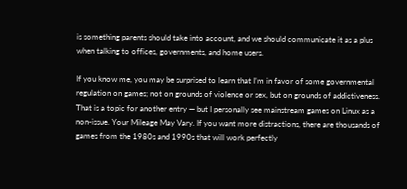is something parents should take into account, and we should communicate it as a plus when talking to offices, governments, and home users.

If you know me, you may be surprised to learn that I’m in favor of some governmental regulation on games; not on grounds of violence or sex, but on grounds of addictiveness. That is a topic for another entry — but I personally see mainstream games on Linux as a non-issue. Your Mileage May Vary. If you want more distractions, there are thousands of games from the 1980s and 1990s that will work perfectly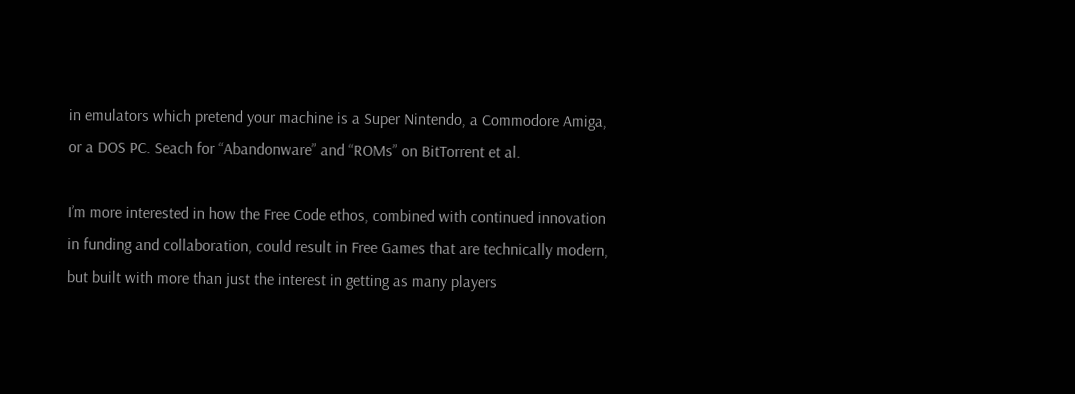in emulators which pretend your machine is a Super Nintendo, a Commodore Amiga, or a DOS PC. Seach for “Abandonware” and “ROMs” on BitTorrent et al.

I’m more interested in how the Free Code ethos, combined with continued innovation in funding and collaboration, could result in Free Games that are technically modern, but built with more than just the interest in getting as many players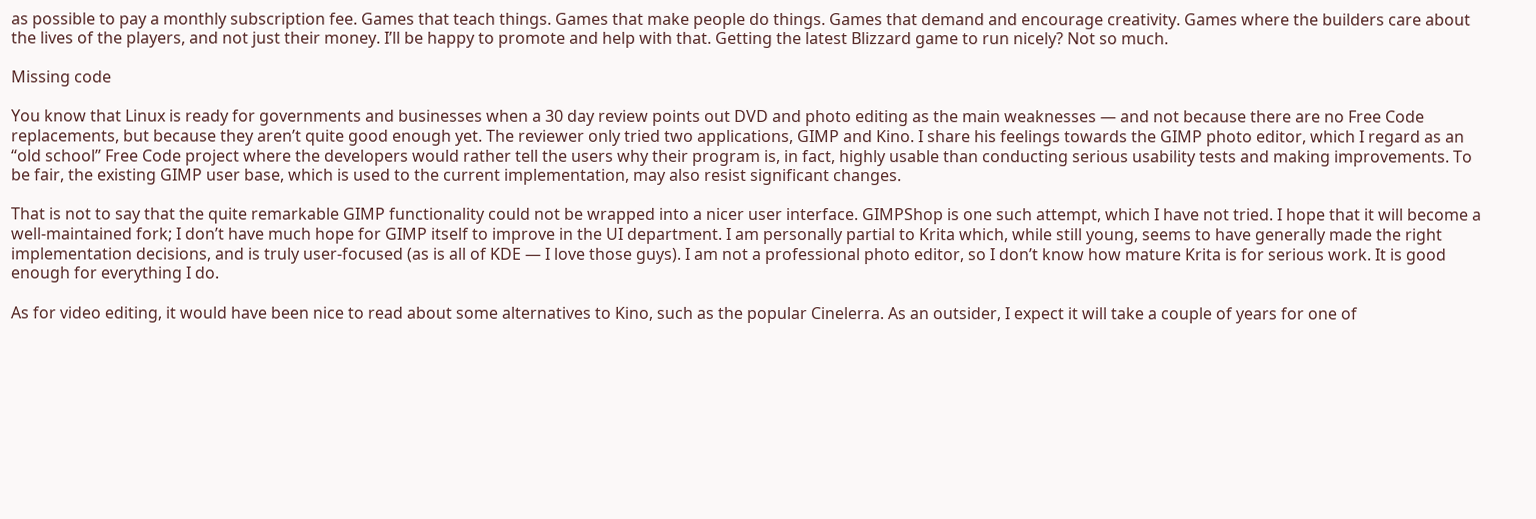as possible to pay a monthly subscription fee. Games that teach things. Games that make people do things. Games that demand and encourage creativity. Games where the builders care about the lives of the players, and not just their money. I’ll be happy to promote and help with that. Getting the latest Blizzard game to run nicely? Not so much.

Missing code

You know that Linux is ready for governments and businesses when a 30 day review points out DVD and photo editing as the main weaknesses — and not because there are no Free Code replacements, but because they aren’t quite good enough yet. The reviewer only tried two applications, GIMP and Kino. I share his feelings towards the GIMP photo editor, which I regard as an “old school” Free Code project where the developers would rather tell the users why their program is, in fact, highly usable than conducting serious usability tests and making improvements. To be fair, the existing GIMP user base, which is used to the current implementation, may also resist significant changes.

That is not to say that the quite remarkable GIMP functionality could not be wrapped into a nicer user interface. GIMPShop is one such attempt, which I have not tried. I hope that it will become a well-maintained fork; I don’t have much hope for GIMP itself to improve in the UI department. I am personally partial to Krita which, while still young, seems to have generally made the right implementation decisions, and is truly user-focused (as is all of KDE — I love those guys). I am not a professional photo editor, so I don’t know how mature Krita is for serious work. It is good enough for everything I do.

As for video editing, it would have been nice to read about some alternatives to Kino, such as the popular Cinelerra. As an outsider, I expect it will take a couple of years for one of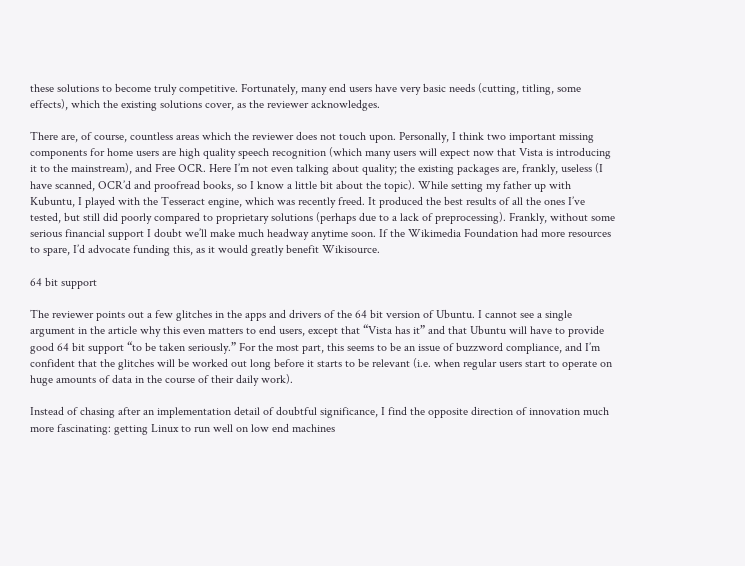these solutions to become truly competitive. Fortunately, many end users have very basic needs (cutting, titling, some effects), which the existing solutions cover, as the reviewer acknowledges.

There are, of course, countless areas which the reviewer does not touch upon. Personally, I think two important missing components for home users are high quality speech recognition (which many users will expect now that Vista is introducing it to the mainstream), and Free OCR. Here I’m not even talking about quality; the existing packages are, frankly, useless (I have scanned, OCR’d and proofread books, so I know a little bit about the topic). While setting my father up with Kubuntu, I played with the Tesseract engine, which was recently freed. It produced the best results of all the ones I’ve tested, but still did poorly compared to proprietary solutions (perhaps due to a lack of preprocessing). Frankly, without some serious financial support I doubt we’ll make much headway anytime soon. If the Wikimedia Foundation had more resources to spare, I’d advocate funding this, as it would greatly benefit Wikisource.

64 bit support

The reviewer points out a few glitches in the apps and drivers of the 64 bit version of Ubuntu. I cannot see a single argument in the article why this even matters to end users, except that “Vista has it” and that Ubuntu will have to provide good 64 bit support “to be taken seriously.” For the most part, this seems to be an issue of buzzword compliance, and I’m confident that the glitches will be worked out long before it starts to be relevant (i.e. when regular users start to operate on huge amounts of data in the course of their daily work).

Instead of chasing after an implementation detail of doubtful significance, I find the opposite direction of innovation much more fascinating: getting Linux to run well on low end machines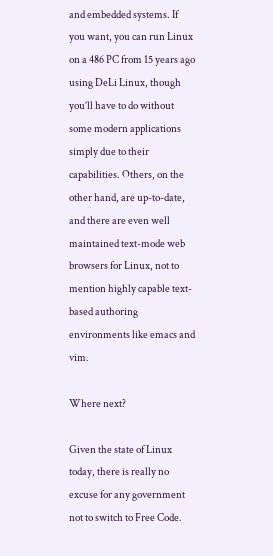and embedded systems. If you want, you can run Linux on a 486 PC from 15 years ago using DeLi Linux, though you’ll have to do without some modern applications simply due to their capabilities. Others, on the other hand, are up-to-date, and there are even well maintained text-mode web browsers for Linux, not to mention highly capable text-based authoring environments like emacs and vim.

Where next?

Given the state of Linux today, there is really no excuse for any government not to switch to Free Code.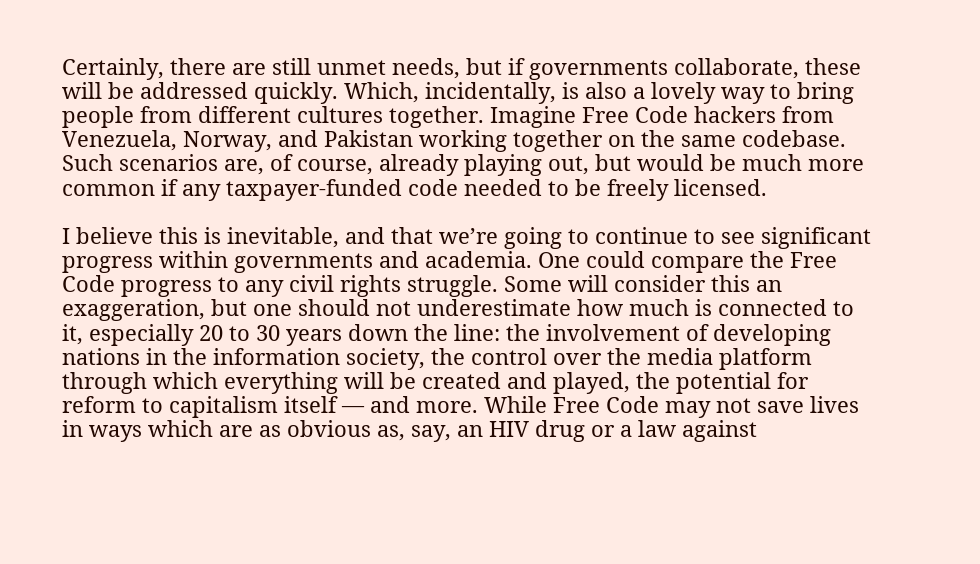Certainly, there are still unmet needs, but if governments collaborate, these will be addressed quickly. Which, incidentally, is also a lovely way to bring people from different cultures together. Imagine Free Code hackers from Venezuela, Norway, and Pakistan working together on the same codebase. Such scenarios are, of course, already playing out, but would be much more common if any taxpayer-funded code needed to be freely licensed.

I believe this is inevitable, and that we’re going to continue to see significant progress within governments and academia. One could compare the Free Code progress to any civil rights struggle. Some will consider this an exaggeration, but one should not underestimate how much is connected to it, especially 20 to 30 years down the line: the involvement of developing nations in the information society, the control over the media platform through which everything will be created and played, the potential for reform to capitalism itself — and more. While Free Code may not save lives in ways which are as obvious as, say, an HIV drug or a law against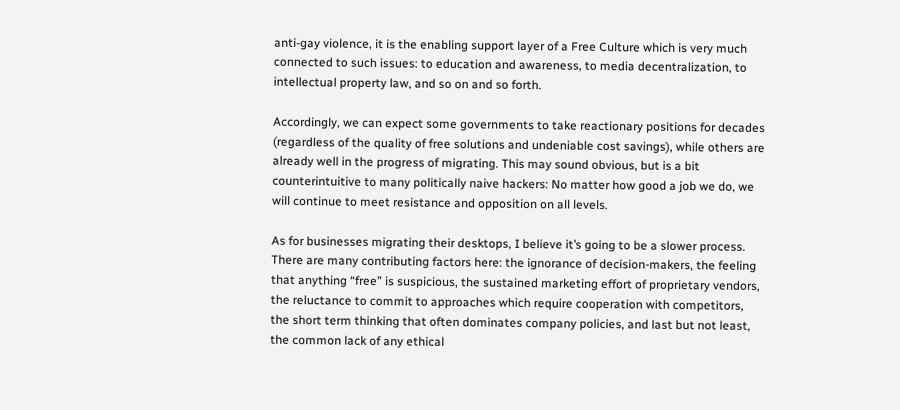anti-gay violence, it is the enabling support layer of a Free Culture which is very much connected to such issues: to education and awareness, to media decentralization, to intellectual property law, and so on and so forth.

Accordingly, we can expect some governments to take reactionary positions for decades (regardless of the quality of free solutions and undeniable cost savings), while others are already well in the progress of migrating. This may sound obvious, but is a bit counterintuitive to many politically naive hackers: No matter how good a job we do, we will continue to meet resistance and opposition on all levels.

As for businesses migrating their desktops, I believe it’s going to be a slower process. There are many contributing factors here: the ignorance of decision-makers, the feeling that anything “free” is suspicious, the sustained marketing effort of proprietary vendors, the reluctance to commit to approaches which require cooperation with competitors, the short term thinking that often dominates company policies, and last but not least, the common lack of any ethical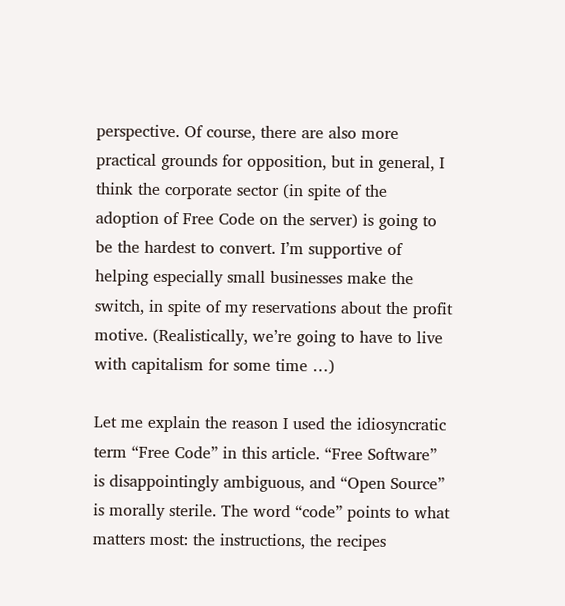perspective. Of course, there are also more practical grounds for opposition, but in general, I think the corporate sector (in spite of the adoption of Free Code on the server) is going to be the hardest to convert. I’m supportive of helping especially small businesses make the switch, in spite of my reservations about the profit motive. (Realistically, we’re going to have to live with capitalism for some time …)

Let me explain the reason I used the idiosyncratic term “Free Code” in this article. “Free Software” is disappointingly ambiguous, and “Open Source” is morally sterile. The word “code” points to what matters most: the instructions, the recipes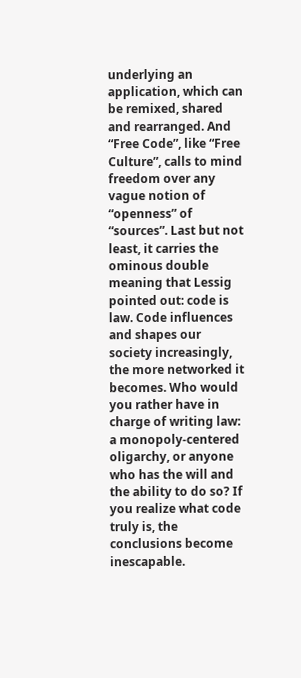underlying an application, which can be remixed, shared and rearranged. And “Free Code”, like “Free Culture”, calls to mind freedom over any vague notion of “openness” of “sources”. Last but not least, it carries the ominous double meaning that Lessig pointed out: code is law. Code influences and shapes our society increasingly, the more networked it becomes. Who would you rather have in charge of writing law: a monopoly-centered oligarchy, or anyone who has the will and the ability to do so? If you realize what code truly is, the conclusions become inescapable.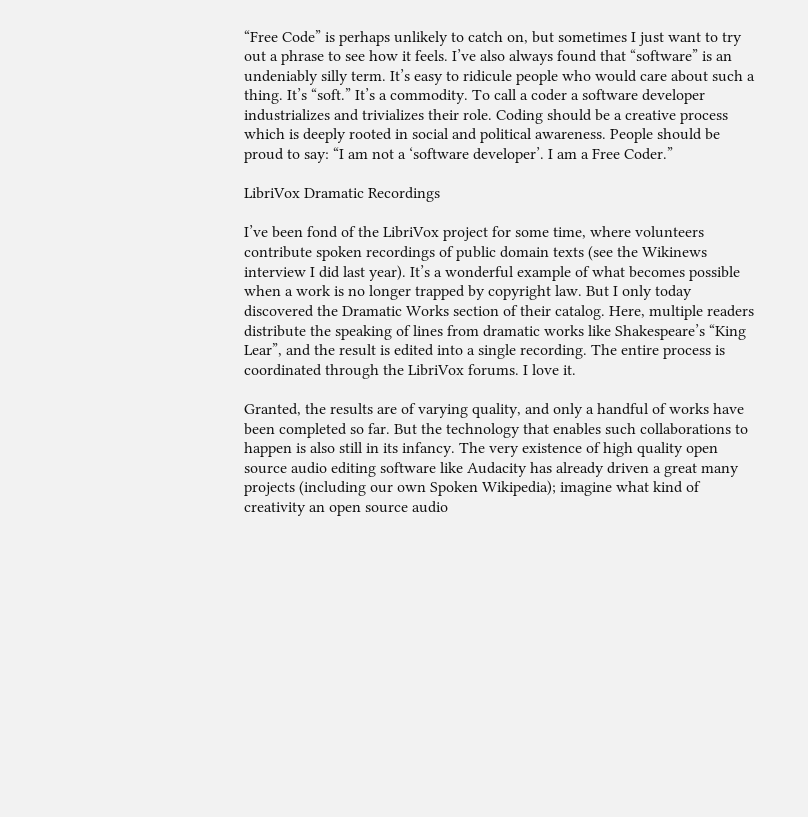“Free Code” is perhaps unlikely to catch on, but sometimes I just want to try out a phrase to see how it feels. I’ve also always found that “software” is an undeniably silly term. It’s easy to ridicule people who would care about such a thing. It’s “soft.” It’s a commodity. To call a coder a software developer industrializes and trivializes their role. Coding should be a creative process which is deeply rooted in social and political awareness. People should be proud to say: “I am not a ‘software developer’. I am a Free Coder.”

LibriVox Dramatic Recordings

I’ve been fond of the LibriVox project for some time, where volunteers contribute spoken recordings of public domain texts (see the Wikinews interview I did last year). It’s a wonderful example of what becomes possible when a work is no longer trapped by copyright law. But I only today discovered the Dramatic Works section of their catalog. Here, multiple readers distribute the speaking of lines from dramatic works like Shakespeare’s “King Lear”, and the result is edited into a single recording. The entire process is coordinated through the LibriVox forums. I love it.

Granted, the results are of varying quality, and only a handful of works have been completed so far. But the technology that enables such collaborations to happen is also still in its infancy. The very existence of high quality open source audio editing software like Audacity has already driven a great many projects (including our own Spoken Wikipedia); imagine what kind of creativity an open source audio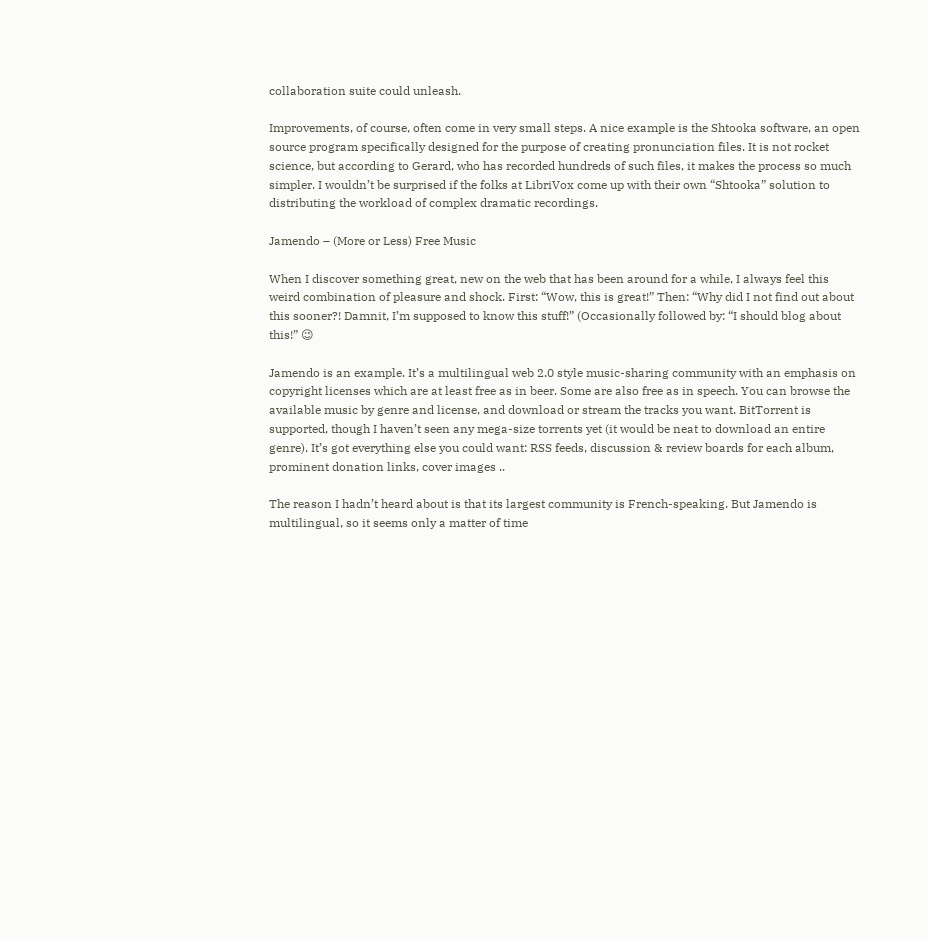collaboration suite could unleash.

Improvements, of course, often come in very small steps. A nice example is the Shtooka software, an open source program specifically designed for the purpose of creating pronunciation files. It is not rocket science, but according to Gerard, who has recorded hundreds of such files, it makes the process so much simpler. I wouldn’t be surprised if the folks at LibriVox come up with their own “Shtooka” solution to distributing the workload of complex dramatic recordings.

Jamendo – (More or Less) Free Music

When I discover something great, new on the web that has been around for a while, I always feel this weird combination of pleasure and shock. First: “Wow, this is great!” Then: “Why did I not find out about this sooner?! Damnit, I’m supposed to know this stuff!” (Occasionally followed by: “I should blog about this!” 😉

Jamendo is an example. It’s a multilingual web 2.0 style music-sharing community with an emphasis on copyright licenses which are at least free as in beer. Some are also free as in speech. You can browse the available music by genre and license, and download or stream the tracks you want. BitTorrent is supported, though I haven’t seen any mega-size torrents yet (it would be neat to download an entire genre). It’s got everything else you could want: RSS feeds, discussion & review boards for each album, prominent donation links, cover images ..

The reason I hadn’t heard about is that its largest community is French-speaking. But Jamendo is multilingual, so it seems only a matter of time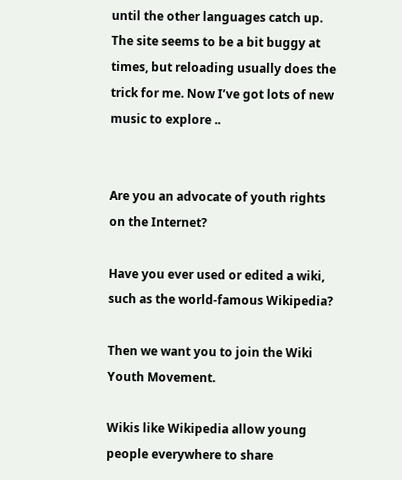until the other languages catch up. The site seems to be a bit buggy at times, but reloading usually does the trick for me. Now I’ve got lots of new music to explore ..


Are you an advocate of youth rights on the Internet?

Have you ever used or edited a wiki, such as the world-famous Wikipedia?

Then we want you to join the Wiki Youth Movement.

Wikis like Wikipedia allow young people everywhere to share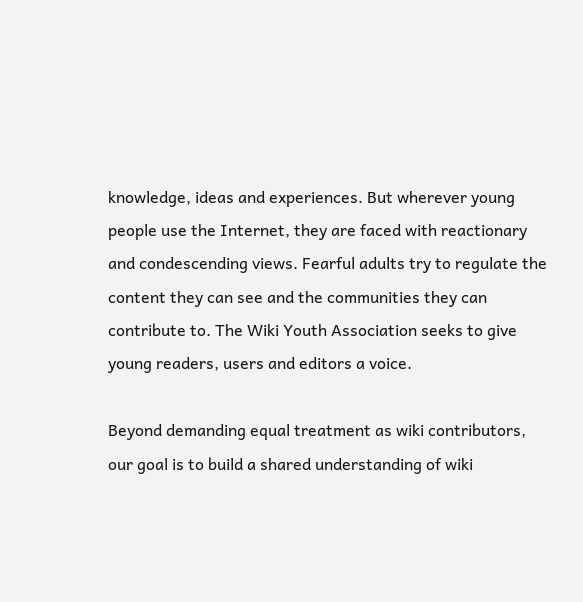knowledge, ideas and experiences. But wherever young people use the Internet, they are faced with reactionary and condescending views. Fearful adults try to regulate the content they can see and the communities they can contribute to. The Wiki Youth Association seeks to give young readers, users and editors a voice.

Beyond demanding equal treatment as wiki contributors, our goal is to build a shared understanding of wiki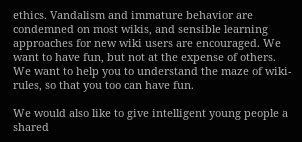ethics. Vandalism and immature behavior are condemned on most wikis, and sensible learning approaches for new wiki users are encouraged. We want to have fun, but not at the expense of others. We want to help you to understand the maze of wiki-rules, so that you too can have fun.

We would also like to give intelligent young people a shared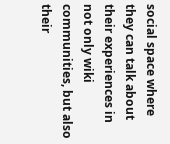social space where they can talk about their experiences in not only wiki communities, but also their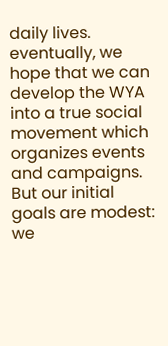daily lives. eventually, we hope that we can develop the WYA into a true social movement which organizes events and campaigns. But our initial goals are modest: we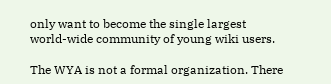only want to become the single largest world-wide community of young wiki users.

The WYA is not a formal organization. There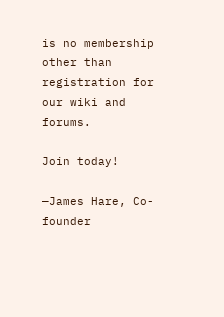is no membership other than registration for our wiki and forums.

Join today!

—James Hare, Co-founder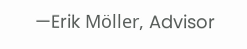—Erik Möller, Advisor